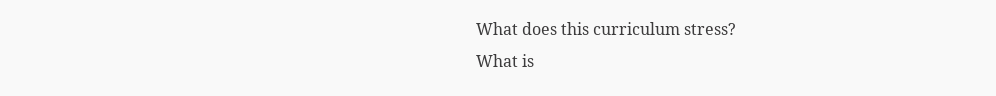What does this curriculum stress?
What is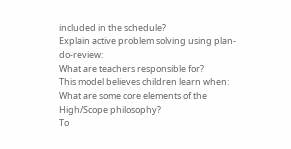included in the schedule?
Explain active problem solving using plan-do-review:
What are teachers responsible for?
This model believes children learn when:
What are some core elements of the High/Scope philosophy?
To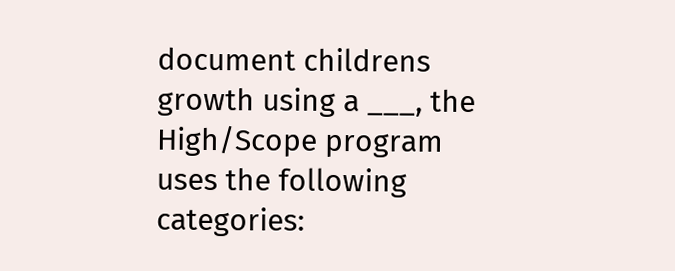document childrens growth using a ___, the High/Scope program uses the following categories: